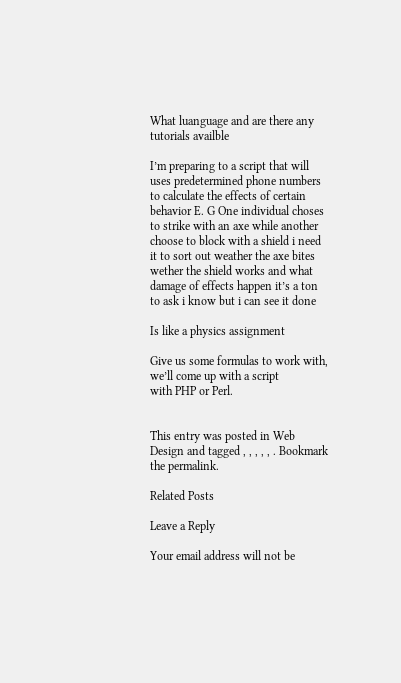What luanguage and are there any tutorials availble

I’m preparing to a script that will uses predetermined phone numbers to calculate the effects of certain behavior E. G One individual choses to strike with an axe while another choose to block with a shield i need it to sort out weather the axe bites wether the shield works and what damage of effects happen it’s a ton to ask i know but i can see it done

Is like a physics assignment

Give us some formulas to work with, we’ll come up with a script
with PHP or Perl.


This entry was posted in Web Design and tagged , , , , , . Bookmark the permalink.

Related Posts

Leave a Reply

Your email address will not be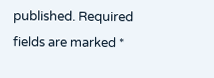published. Required fields are marked *